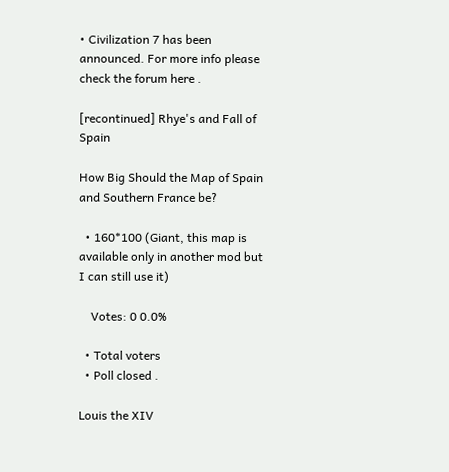• Civilization 7 has been announced. For more info please check the forum here .

[recontinued] Rhye's and Fall of Spain

How Big Should the Map of Spain and Southern France be?

  • 160*100 (Giant, this map is available only in another mod but I can still use it)

    Votes: 0 0.0%

  • Total voters
  • Poll closed .

Louis the XIV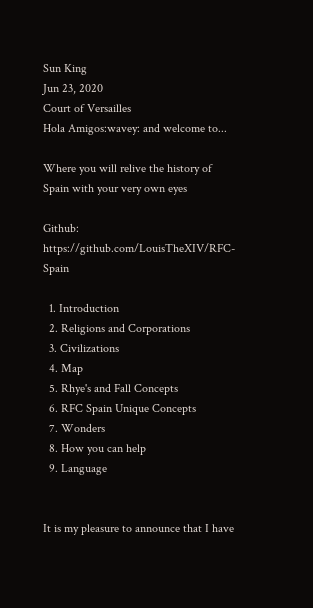Sun King
Jun 23, 2020
Court of Versailles
Hola Amigos:wavey: and welcome to...

Where you will relive the history of Spain with your very own eyes

Github: https://github.com/LouisTheXIV/RFC-Spain

  1. Introduction
  2. Religions and Corporations
  3. Civilizations
  4. Map
  5. Rhye's and Fall Concepts
  6. RFC Spain Unique Concepts
  7. Wonders
  8. How you can help
  9. Language


It is my pleasure to announce that I have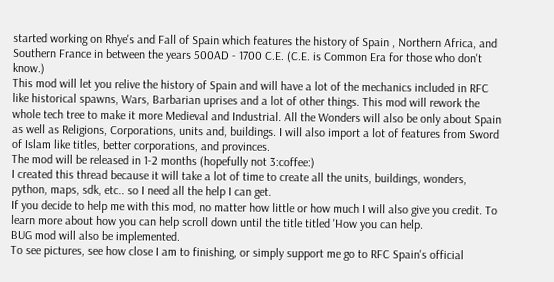started working on Rhye's and Fall of Spain which features the history of Spain , Northern Africa, and Southern France in between the years 500AD - 1700 C.E. (C.E. is Common Era for those who don't know.)
This mod will let you relive the history of Spain and will have a lot of the mechanics included in RFC like historical spawns, Wars, Barbarian uprises and a lot of other things. This mod will rework the whole tech tree to make it more Medieval and Industrial. All the Wonders will also be only about Spain as well as Religions, Corporations, units and, buildings. I will also import a lot of features from Sword of Islam like titles, better corporations, and provinces.
The mod will be released in 1-2 months (hopefully not 3:coffee:)
I created this thread because it will take a lot of time to create all the units, buildings, wonders, python, maps, sdk, etc.. so I need all the help I can get.
If you decide to help me with this mod, no matter how little or how much I will also give you credit. To learn more about how you can help scroll down until the title titled 'How you can help.
BUG mod will also be implemented.
To see pictures, see how close I am to finishing, or simply support me go to RFC Spain's official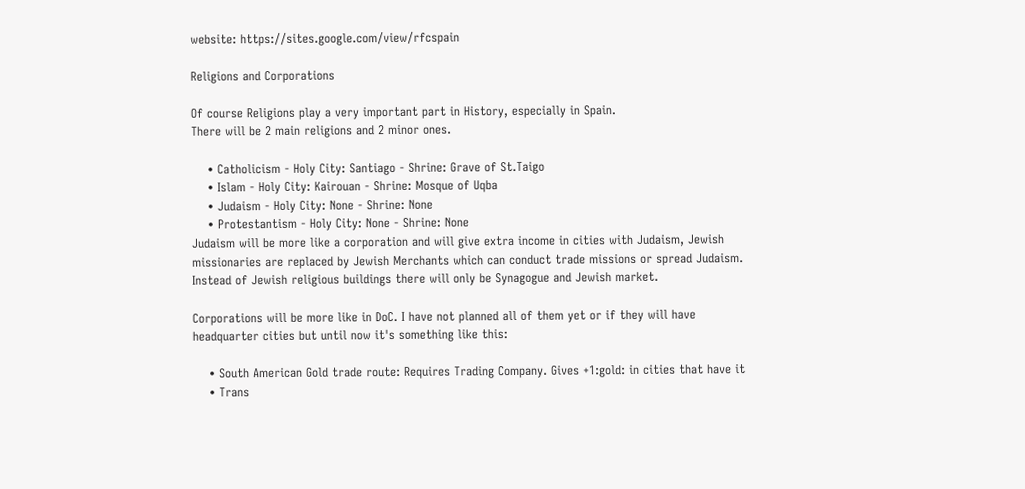website: https://sites.google.com/view/rfcspain

Religions and Corporations

Of course Religions play a very important part in History, especially in Spain.
There will be 2 main religions and 2 minor ones.

    • Catholicism - Holy City: Santiago - Shrine: Grave of St.Taigo
    • Islam - Holy City: Kairouan - Shrine: Mosque of Uqba
    • Judaism - Holy City: None - Shrine: None
    • Protestantism - Holy City: None - Shrine: None
Judaism will be more like a corporation and will give extra income in cities with Judaism, Jewish missionaries are replaced by Jewish Merchants which can conduct trade missions or spread Judaism. Instead of Jewish religious buildings there will only be Synagogue and Jewish market.

Corporations will be more like in DoC. I have not planned all of them yet or if they will have headquarter cities but until now it's something like this:

    • South American Gold trade route: Requires Trading Company. Gives +1:gold: in cities that have it
    • Trans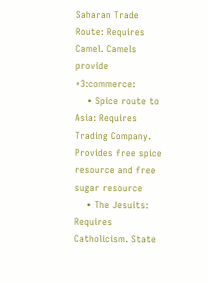Saharan Trade Route: Requires Camel. Camels provide +3:commerce:
    • Spice route to Asia: Requires Trading Company. Provides free spice resource and free sugar resource
    • The Jesuits: Requires Catholicism. State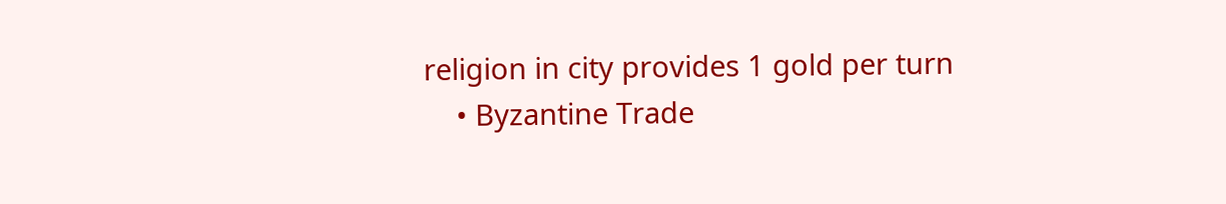religion in city provides 1 gold per turn
    • Byzantine Trade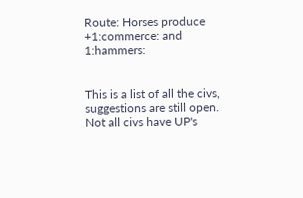Route: Horses produce +1:commerce: and 1:hammers:


This is a list of all the civs, suggestions are still open. Not all civs have UP's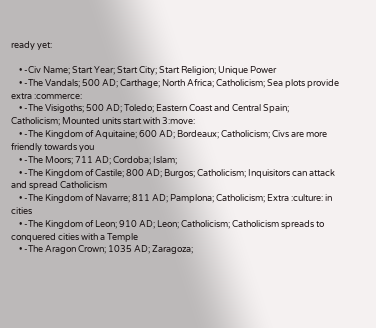ready yet:

    • -Civ Name; Start Year; Start City; Start Religion; Unique Power
    • -The Vandals; 500 AD; Carthage; North Africa; Catholicism; Sea plots provide extra :commerce:
    • -The Visigoths; 500 AD; Toledo; Eastern Coast and Central Spain; Catholicism; Mounted units start with 3:move:
    • -The Kingdom of Aquitaine; 600 AD; Bordeaux; Catholicism; Civs are more friendly towards you
    • -The Moors; 711 AD; Cordoba; Islam;
    • -The Kingdom of Castile; 800 AD; Burgos; Catholicism; Inquisitors can attack and spread Catholicism
    • -The Kingdom of Navarre; 811 AD; Pamplona; Catholicism; Extra :culture: in cities
    • -The Kingdom of Leon; 910 AD; Leon; Catholicism; Catholicism spreads to conquered cities with a Temple
    • -The Aragon Crown; 1035 AD; Zaragoza;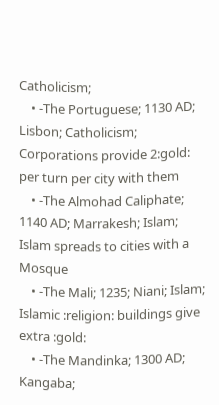Catholicism;
    • -The Portuguese; 1130 AD; Lisbon; Catholicism; Corporations provide 2:gold: per turn per city with them
    • -The Almohad Caliphate; 1140 AD; Marrakesh; Islam; Islam spreads to cities with a Mosque
    • -The Mali; 1235; Niani; Islam; Islamic :religion: buildings give extra :gold:
    • -The Mandinka; 1300 AD; Kangaba;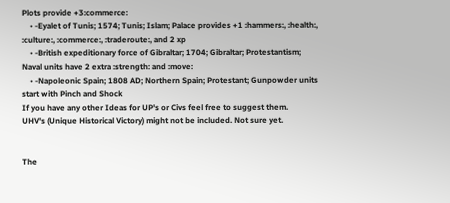Plots provide +3:commerce:
    • -Eyalet of Tunis; 1574; Tunis; Islam; Palace provides +1 :hammers:, :health:, :culture:, :commerce:, :traderoute:, and 2 xp
    • -British expeditionary force of Gibraltar; 1704; Gibraltar; Protestantism; Naval units have 2 extra :strength: and :move:
    • -Napoleonic Spain; 1808 AD; Northern Spain; Protestant; Gunpowder units start with Pinch and Shock
If you have any other Ideas for UP's or Civs feel free to suggest them.
UHV's (Unique Historical Victory) might not be included. Not sure yet.


The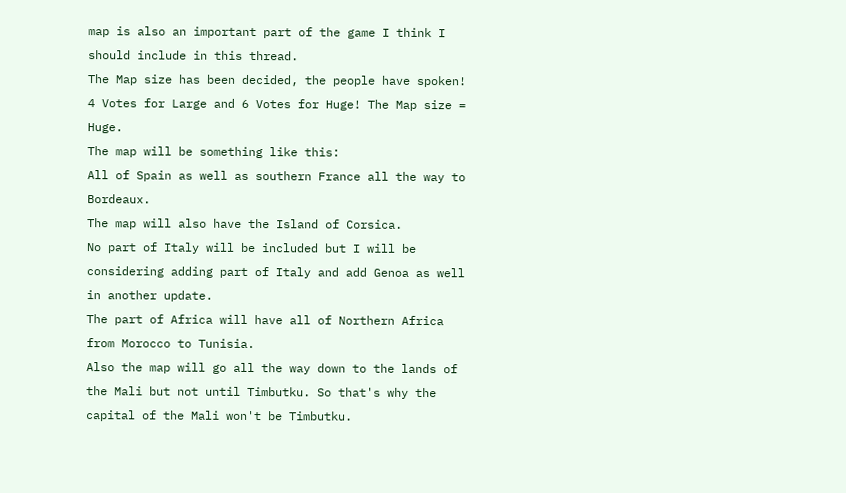map is also an important part of the game I think I should include in this thread.
The Map size has been decided, the people have spoken! 4 Votes for Large and 6 Votes for Huge! The Map size = Huge.
The map will be something like this:
All of Spain as well as southern France all the way to Bordeaux.
The map will also have the Island of Corsica.
No part of Italy will be included but I will be considering adding part of Italy and add Genoa as well in another update.
The part of Africa will have all of Northern Africa from Morocco to Tunisia.
Also the map will go all the way down to the lands of the Mali but not until Timbutku. So that's why the capital of the Mali won't be Timbutku.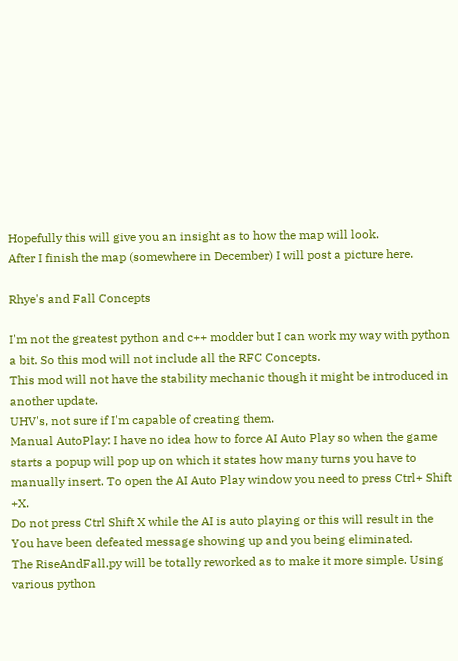Hopefully this will give you an insight as to how the map will look.
After I finish the map (somewhere in December) I will post a picture here.

Rhye's and Fall Concepts

I'm not the greatest python and c++ modder but I can work my way with python a bit. So this mod will not include all the RFC Concepts.
This mod will not have the stability mechanic though it might be introduced in another update.
UHV's, not sure if I'm capable of creating them.
Manual AutoPlay: I have no idea how to force AI Auto Play so when the game starts a popup will pop up on which it states how many turns you have to manually insert. To open the AI Auto Play window you need to press Ctrl+ Shift +X.
Do not press Ctrl Shift X while the AI is auto playing or this will result in the You have been defeated message showing up and you being eliminated.
The RiseAndFall.py will be totally reworked as to make it more simple. Using various python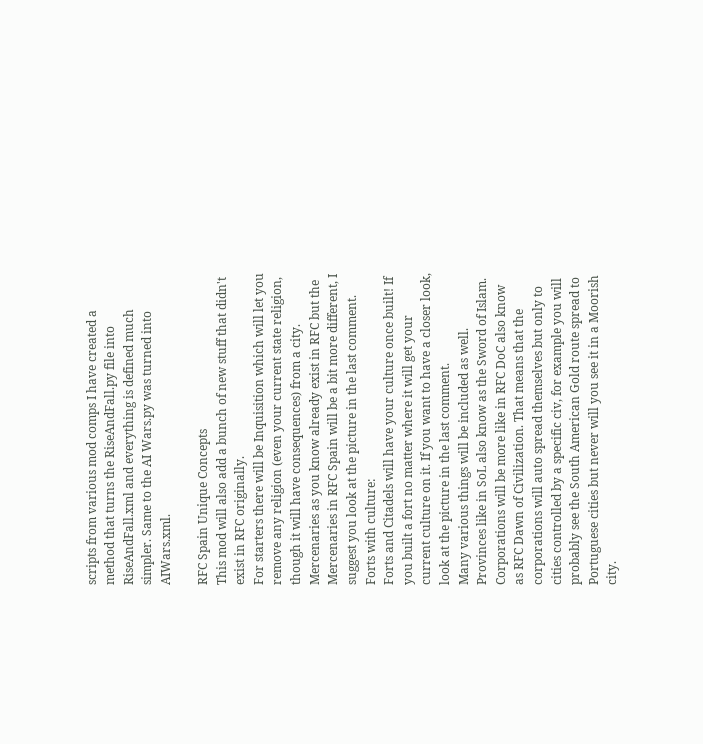scripts from various mod comps I have created a method that turns the RiseAndFall.py file into RiseAndFall.xml and everything is defined much simpler. Same to the AI Wars.py was turned into AIWars.xml.

RFC Spain Unique Concepts
This mod will also add a bunch of new stuff that didn't exist in RFC originally.
For starters there will be Inquisition which will let you remove any religion (even your current state religion, though it will have consequences) from a city.
Mercenaries as you know already exist in RFC but the Mercenaries in RFC Spain will be a bit more different, I suggest you look at the picture in the last comment.
Forts with culture:
Forts and Citadels will have your culture once built! If you built a fort no matter where it will get your current culture on it. If you want to have a closer look, look at the picture in the last comment.
Many various things will be included as well. Provinces like in SoL also know as the Sword of Islam. Corporations will be more like in RFC DoC also know as RFC Dawn of Civilization. That means that the corporations will auto spread themselves but only to cities controlled by a specific civ, for example you will probably see the South American Gold route spread to Portuguese cities but never will you see it in a Moorish city.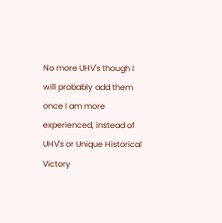No more UHV's though I will probably add them once I am more experienced, instead of UHV's or Unique Historical Victory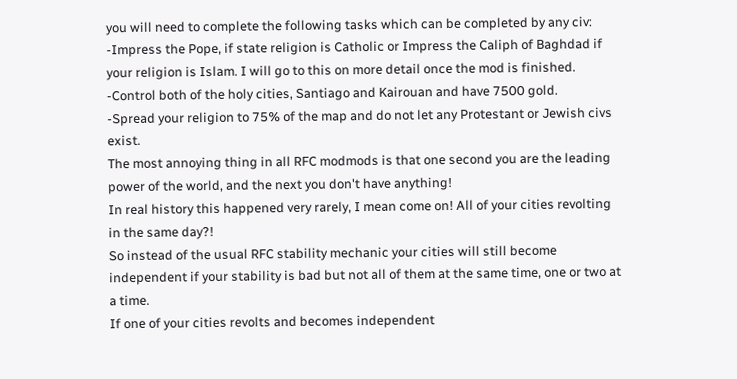you will need to complete the following tasks which can be completed by any civ:
-Impress the Pope, if state religion is Catholic or Impress the Caliph of Baghdad if your religion is Islam. I will go to this on more detail once the mod is finished.
-Control both of the holy cities, Santiago and Kairouan and have 7500 gold.
-Spread your religion to 75% of the map and do not let any Protestant or Jewish civs exist.
The most annoying thing in all RFC modmods is that one second you are the leading power of the world, and the next you don't have anything!
In real history this happened very rarely, I mean come on! All of your cities revolting in the same day?!
So instead of the usual RFC stability mechanic your cities will still become independent if your stability is bad but not all of them at the same time, one or two at a time.
If one of your cities revolts and becomes independent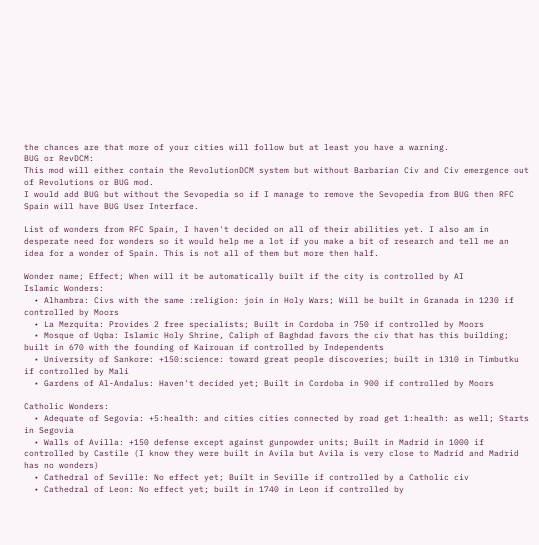the chances are that more of your cities will follow but at least you have a warning.
BUG or RevDCM:
This mod will either contain the RevolutionDCM system but without Barbarian Civ and Civ emergence out of Revolutions or BUG mod.
I would add BUG but without the Sevopedia so if I manage to remove the Sevopedia from BUG then RFC Spain will have BUG User Interface.

List of wonders from RFC Spain, I haven't decided on all of their abilities yet. I also am in desperate need for wonders so it would help me a lot if you make a bit of research and tell me an idea for a wonder of Spain. This is not all of them but more then half.

Wonder name; Effect; When will it be automatically built if the city is controlled by AI
Islamic Wonders:
  • Alhambra: Civs with the same :religion: join in Holy Wars; Will be built in Granada in 1230 if controlled by Moors
  • La Mezquita: Provides 2 free specialists; Built in Cordoba in 750 if controlled by Moors
  • Mosque of Uqba: Islamic Holy Shrine, Caliph of Baghdad favors the civ that has this building; built in 670 with the founding of Kairouan if controlled by Independents
  • University of Sankore: +150:science: toward great people discoveries; built in 1310 in Timbutku if controlled by Mali
  • Gardens of Al-Andalus: Haven't decided yet; Built in Cordoba in 900 if controlled by Moors

Catholic Wonders:
  • Adequate of Segovia: +5:health: and cities cities connected by road get 1:health: as well; Starts in Segovia
  • Walls of Avilla: +150 defense except against gunpowder units; Built in Madrid in 1000 if controlled by Castile (I know they were built in Avila but Avila is very close to Madrid and Madrid has no wonders)
  • Cathedral of Seville: No effect yet; Built in Seville if controlled by a Catholic civ
  • Cathedral of Leon: No effect yet; built in 1740 in Leon if controlled by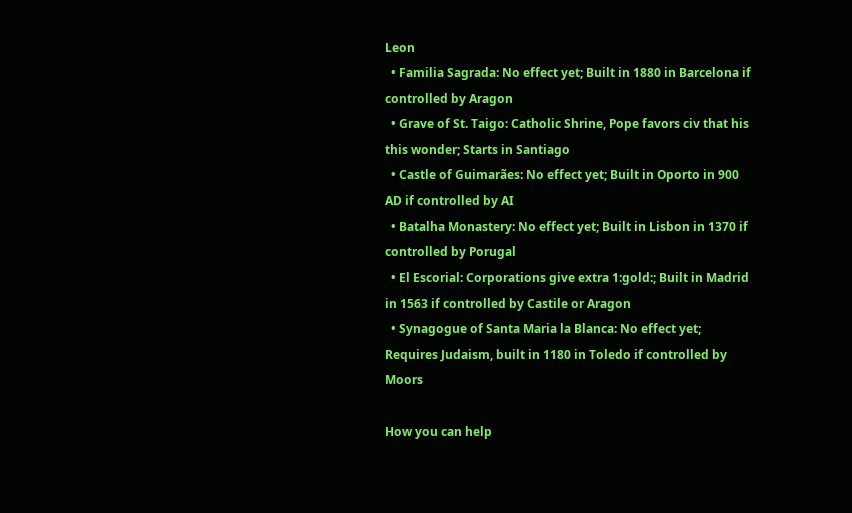Leon
  • Familia Sagrada: No effect yet; Built in 1880 in Barcelona if controlled by Aragon
  • Grave of St. Taigo: Catholic Shrine, Pope favors civ that his this wonder; Starts in Santiago
  • Castle of Guimarães: No effect yet; Built in Oporto in 900 AD if controlled by AI
  • Batalha Monastery: No effect yet; Built in Lisbon in 1370 if controlled by Porugal
  • El Escorial: Corporations give extra 1:gold:; Built in Madrid in 1563 if controlled by Castile or Aragon
  • Synagogue of Santa Maria la Blanca: No effect yet; Requires Judaism, built in 1180 in Toledo if controlled by Moors

How you can help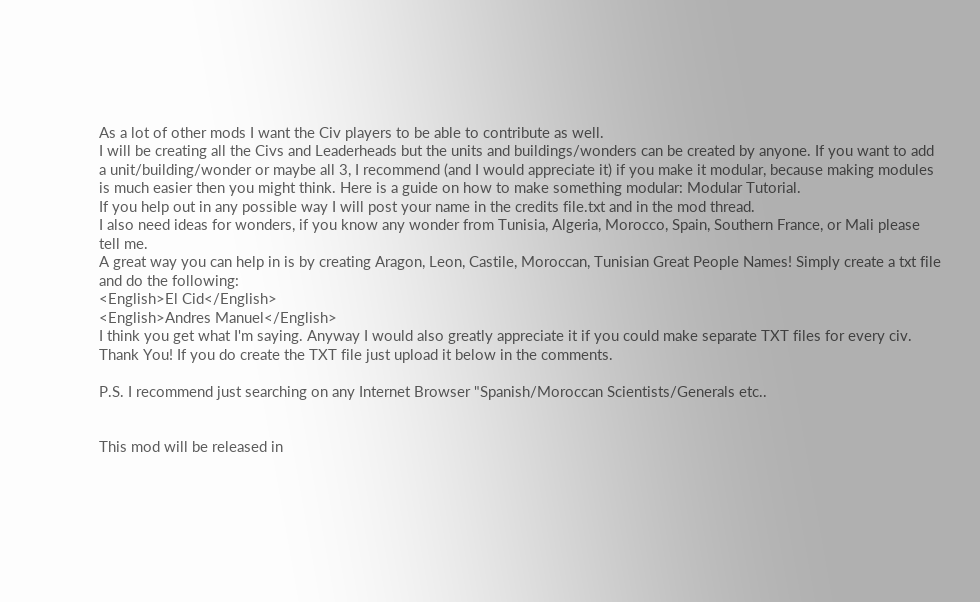As a lot of other mods I want the Civ players to be able to contribute as well.
I will be creating all the Civs and Leaderheads but the units and buildings/wonders can be created by anyone. If you want to add a unit/building/wonder or maybe all 3, I recommend (and I would appreciate it) if you make it modular, because making modules is much easier then you might think. Here is a guide on how to make something modular: Modular Tutorial.
If you help out in any possible way I will post your name in the credits file.txt and in the mod thread.
I also need ideas for wonders, if you know any wonder from Tunisia, Algeria, Morocco, Spain, Southern France, or Mali please tell me.
A great way you can help in is by creating Aragon, Leon, Castile, Moroccan, Tunisian Great People Names! Simply create a txt file and do the following:
<English>El Cid</English>
<English>Andres Manuel</English>
I think you get what I'm saying. Anyway I would also greatly appreciate it if you could make separate TXT files for every civ.
Thank You! If you do create the TXT file just upload it below in the comments.

P.S. I recommend just searching on any Internet Browser "Spanish/Moroccan Scientists/Generals etc..


This mod will be released in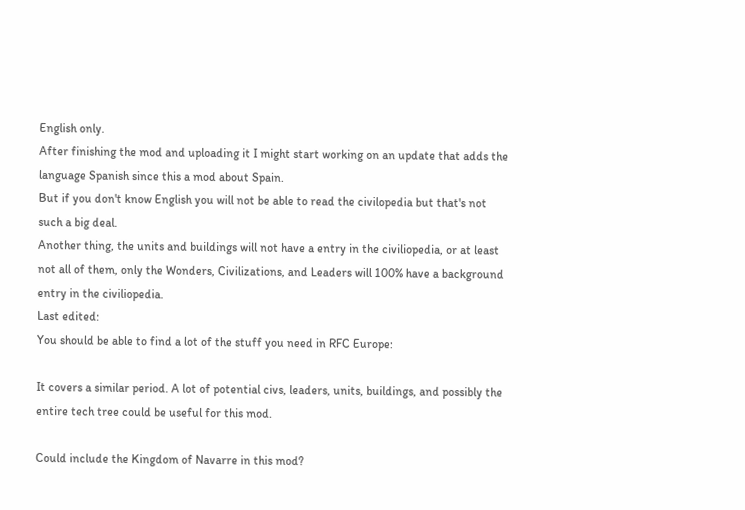English only.
After finishing the mod and uploading it I might start working on an update that adds the language Spanish since this a mod about Spain.
But if you don't know English you will not be able to read the civilopedia but that's not such a big deal.
Another thing, the units and buildings will not have a entry in the civiliopedia, or at least not all of them, only the Wonders, Civilizations, and Leaders will 100% have a background entry in the civiliopedia.
Last edited:
You should be able to find a lot of the stuff you need in RFC Europe:

It covers a similar period. A lot of potential civs, leaders, units, buildings, and possibly the entire tech tree could be useful for this mod.

Could include the Kingdom of Navarre in this mod?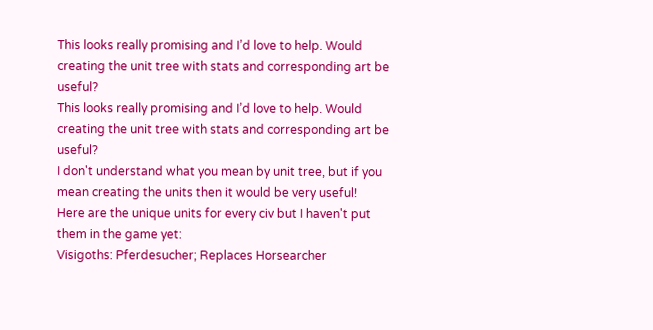This looks really promising and I’d love to help. Would creating the unit tree with stats and corresponding art be useful?
This looks really promising and I’d love to help. Would creating the unit tree with stats and corresponding art be useful?
I don't understand what you mean by unit tree, but if you mean creating the units then it would be very useful!
Here are the unique units for every civ but I haven't put them in the game yet:
Visigoths: Pferdesucher; Replaces Horsearcher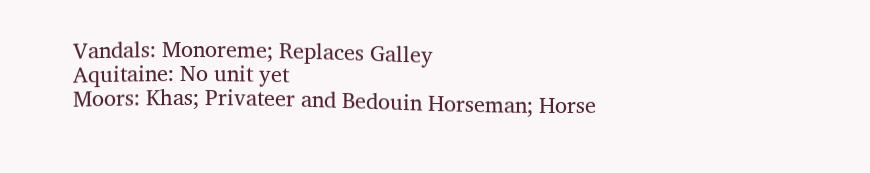Vandals: Monoreme; Replaces Galley
Aquitaine: No unit yet
Moors: Khas; Privateer and Bedouin Horseman; Horse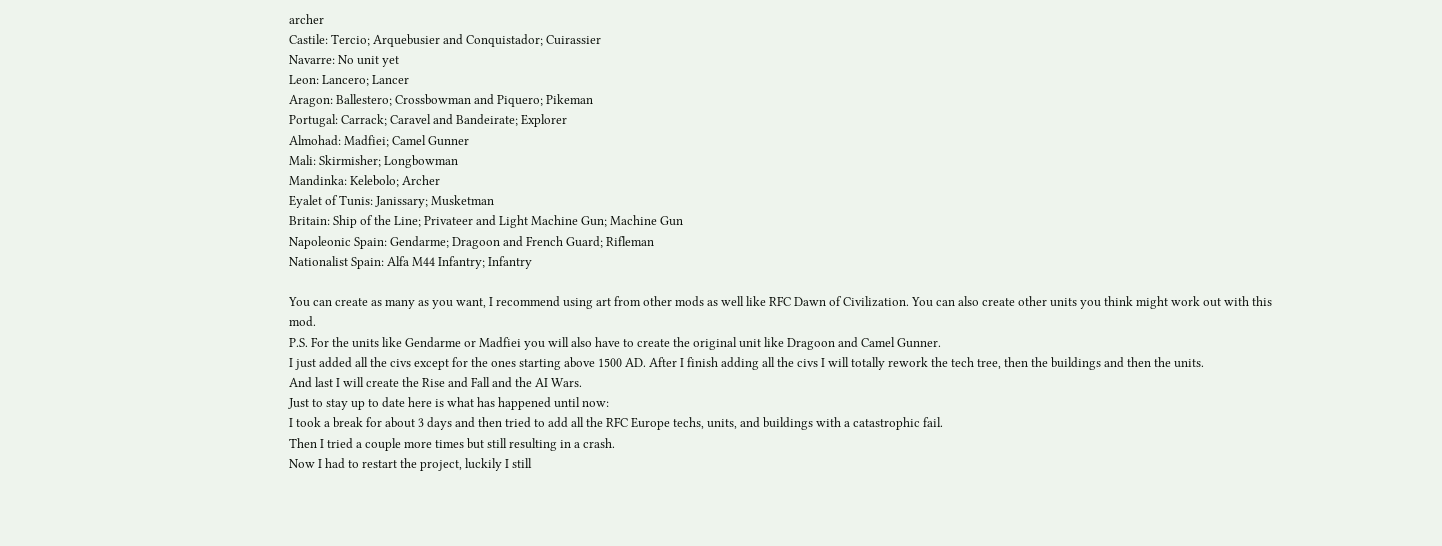archer
Castile: Tercio; Arquebusier and Conquistador; Cuirassier
Navarre: No unit yet
Leon: Lancero; Lancer
Aragon: Ballestero; Crossbowman and Piquero; Pikeman
Portugal: Carrack; Caravel and Bandeirate; Explorer
Almohad: Madfiei; Camel Gunner
Mali: Skirmisher; Longbowman
Mandinka: Kelebolo; Archer
Eyalet of Tunis: Janissary; Musketman
Britain: Ship of the Line; Privateer and Light Machine Gun; Machine Gun
Napoleonic Spain: Gendarme; Dragoon and French Guard; Rifleman
Nationalist Spain: Alfa M44 Infantry; Infantry

You can create as many as you want, I recommend using art from other mods as well like RFC Dawn of Civilization. You can also create other units you think might work out with this mod.
P.S. For the units like Gendarme or Madfiei you will also have to create the original unit like Dragoon and Camel Gunner.
I just added all the civs except for the ones starting above 1500 AD. After I finish adding all the civs I will totally rework the tech tree, then the buildings and then the units.
And last I will create the Rise and Fall and the AI Wars.
Just to stay up to date here is what has happened until now:
I took a break for about 3 days and then tried to add all the RFC Europe techs, units, and buildings with a catastrophic fail.
Then I tried a couple more times but still resulting in a crash.
Now I had to restart the project, luckily I still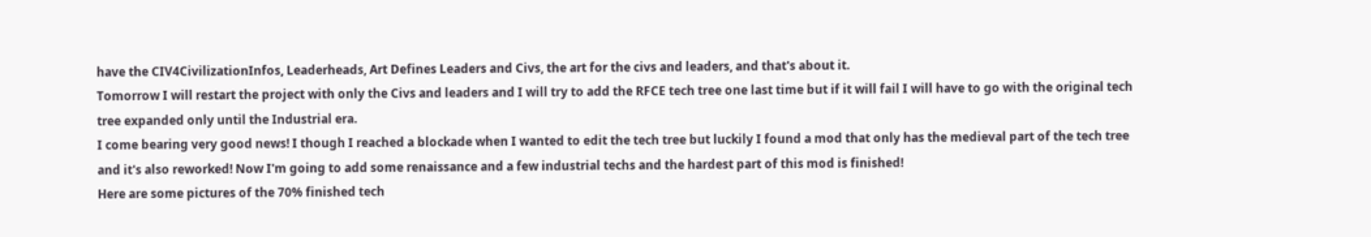have the CIV4CivilizationInfos, Leaderheads, Art Defines Leaders and Civs, the art for the civs and leaders, and that's about it.
Tomorrow I will restart the project with only the Civs and leaders and I will try to add the RFCE tech tree one last time but if it will fail I will have to go with the original tech tree expanded only until the Industrial era.
I come bearing very good news! I though I reached a blockade when I wanted to edit the tech tree but luckily I found a mod that only has the medieval part of the tech tree and it's also reworked! Now I'm going to add some renaissance and a few industrial techs and the hardest part of this mod is finished!
Here are some pictures of the 70% finished tech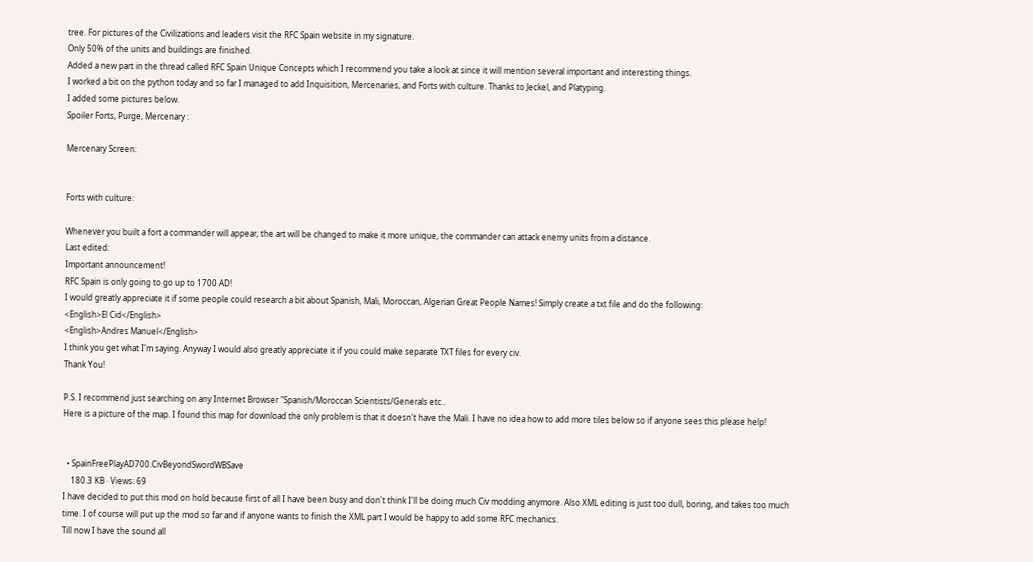tree. For pictures of the Civilizations and leaders visit the RFC Spain website in my signature.
Only 50% of the units and buildings are finished.
Added a new part in the thread called RFC Spain Unique Concepts which I recommend you take a look at since it will mention several important and interesting things.
I worked a bit on the python today and so far I managed to add Inquisition, Mercenaries, and Forts with culture. Thanks to Jeckel, and Platyping.
I added some pictures below.
Spoiler Forts, Purge, Mercenary :

Mercenary Screen:


Forts with culture:

Whenever you built a fort a commander will appear, the art will be changed to make it more unique, the commander can attack enemy units from a distance.
Last edited:
Important announcement!
RFC Spain is only going to go up to 1700 AD!
I would greatly appreciate it if some people could research a bit about Spanish, Mali, Moroccan, Algerian Great People Names! Simply create a txt file and do the following:
<English>El Cid</English>
<English>Andres Manuel</English>
I think you get what I'm saying. Anyway I would also greatly appreciate it if you could make separate TXT files for every civ.
Thank You!

P.S. I recommend just searching on any Internet Browser "Spanish/Moroccan Scientists/Generals etc..
Here is a picture of the map. I found this map for download the only problem is that it doesn't have the Mali. I have no idea how to add more tiles below so if anyone sees this please help!


  • SpainFreePlayAD700.CivBeyondSwordWBSave
    180.3 KB · Views: 69
I have decided to put this mod on hold because first of all I have been busy and don't think I'll be doing much Civ modding anymore. Also XML editing is just too dull, boring, and takes too much time. I of course will put up the mod so far and if anyone wants to finish the XML part I would be happy to add some RFC mechanics.
Till now I have the sound all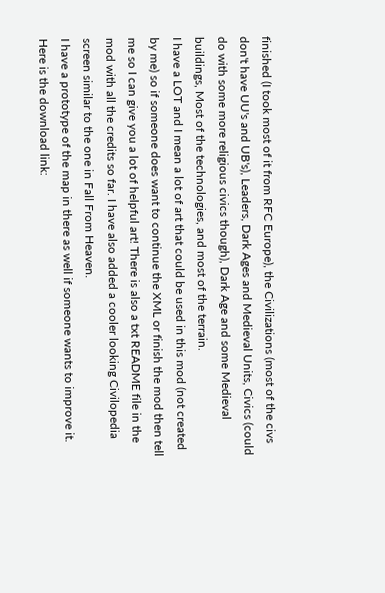finished (I took most of it from RFC Europe), the Civilizations (most of the civs don't have UU's and UB's), Leaders, Dark Ages and Medieval Units, Civics (could do with some more religious civics though), Dark Age and some Medieval buildings, Most of the technologies, and most of the terrain.
I have a LOT and I mean a lot of art that could be used in this mod (not created by me) so if someone does want to continue the XML or finish the mod then tell me so I can give you a lot of helpful art! There is also a txt README file in the mod with all the credits so far. I have also added a cooler looking Civilopedia screen similar to the one in Fall From Heaven.
I have a prototype of the map in there as well if someone wants to improve it.
Here is the download link: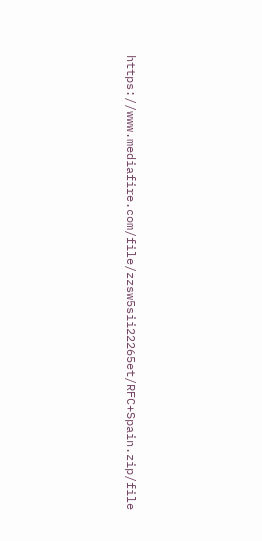https://www.mediafire.com/file/zzsw5sii22265et/RFC+Spain.zip/file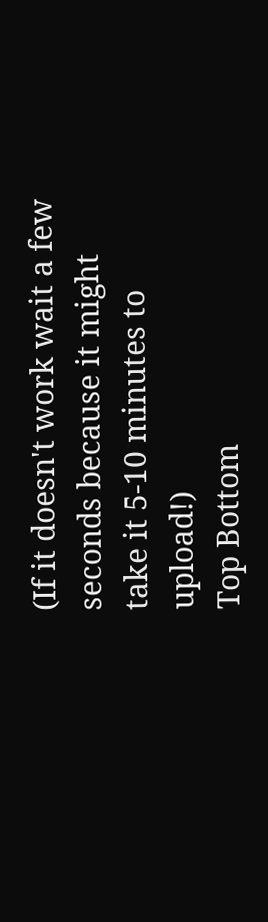(If it doesn't work wait a few seconds because it might take it 5-10 minutes to upload!)
Top Bottom